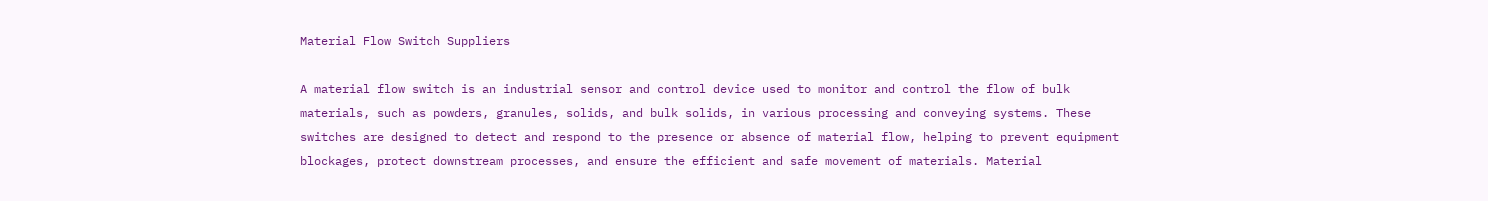Material Flow Switch Suppliers

A material flow switch is an industrial sensor and control device used to monitor and control the flow of bulk materials, such as powders, granules, solids, and bulk solids, in various processing and conveying systems. These switches are designed to detect and respond to the presence or absence of material flow, helping to prevent equipment blockages, protect downstream processes, and ensure the efficient and safe movement of materials. Material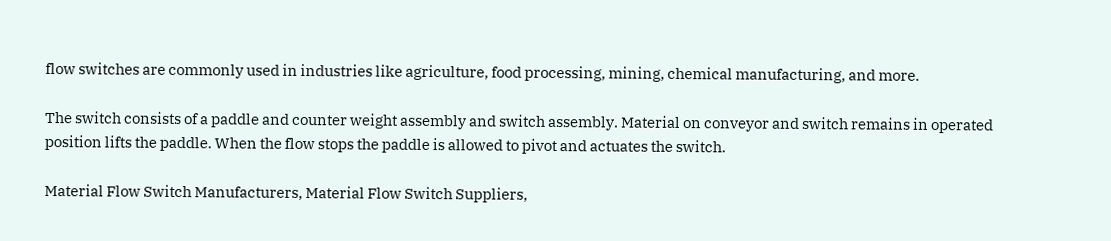flow switches are commonly used in industries like agriculture, food processing, mining, chemical manufacturing, and more.

The switch consists of a paddle and counter weight assembly and switch assembly. Material on conveyor and switch remains in operated position lifts the paddle. When the flow stops the paddle is allowed to pivot and actuates the switch.

Material Flow Switch Manufacturers, Material Flow Switch Suppliers,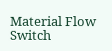Material Flow Switch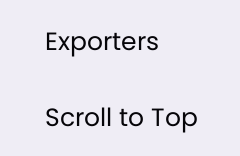Exporters

Scroll to Top